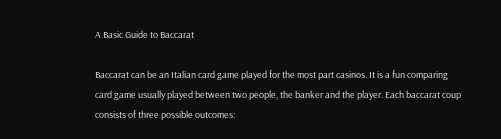A Basic Guide to Baccarat

Baccarat can be an Italian card game played for the most part casinos. It is a fun comparing card game usually played between two people, the banker and the player. Each baccarat coup consists of three possible outcomes: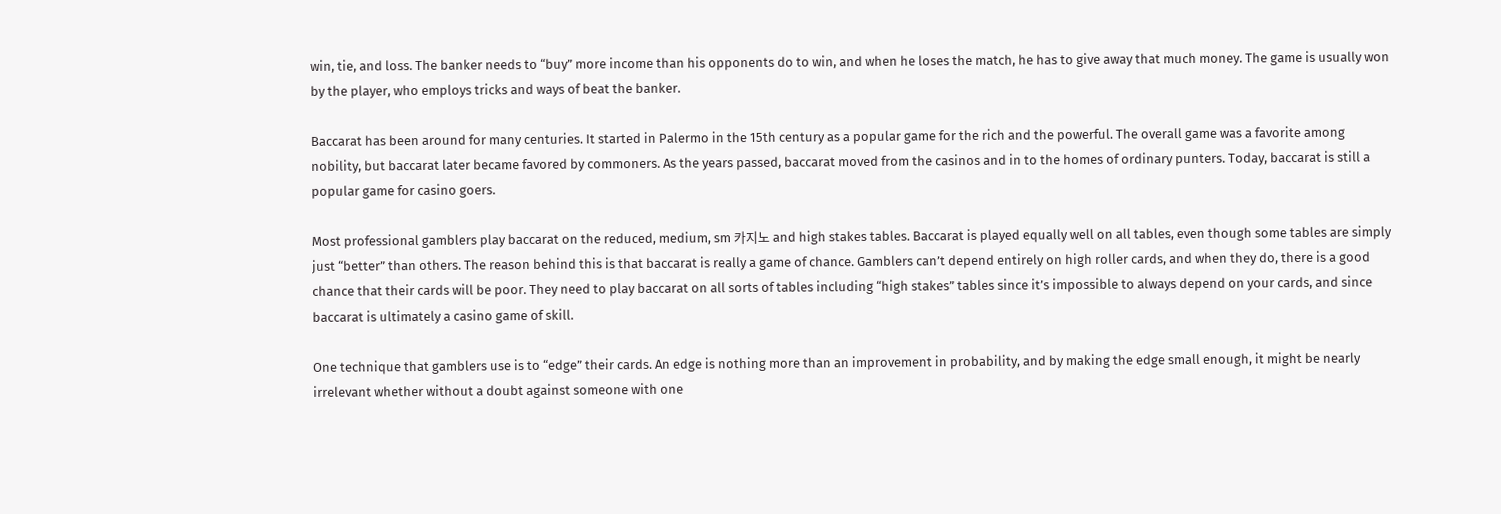win, tie, and loss. The banker needs to “buy” more income than his opponents do to win, and when he loses the match, he has to give away that much money. The game is usually won by the player, who employs tricks and ways of beat the banker.

Baccarat has been around for many centuries. It started in Palermo in the 15th century as a popular game for the rich and the powerful. The overall game was a favorite among nobility, but baccarat later became favored by commoners. As the years passed, baccarat moved from the casinos and in to the homes of ordinary punters. Today, baccarat is still a popular game for casino goers.

Most professional gamblers play baccarat on the reduced, medium, sm 카지노 and high stakes tables. Baccarat is played equally well on all tables, even though some tables are simply just “better” than others. The reason behind this is that baccarat is really a game of chance. Gamblers can’t depend entirely on high roller cards, and when they do, there is a good chance that their cards will be poor. They need to play baccarat on all sorts of tables including “high stakes” tables since it’s impossible to always depend on your cards, and since baccarat is ultimately a casino game of skill.

One technique that gamblers use is to “edge” their cards. An edge is nothing more than an improvement in probability, and by making the edge small enough, it might be nearly irrelevant whether without a doubt against someone with one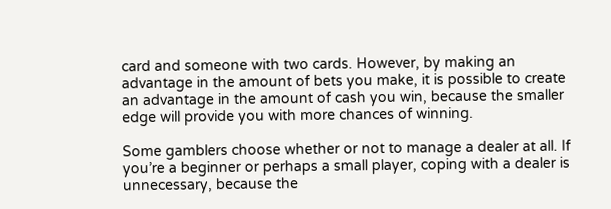card and someone with two cards. However, by making an advantage in the amount of bets you make, it is possible to create an advantage in the amount of cash you win, because the smaller edge will provide you with more chances of winning.

Some gamblers choose whether or not to manage a dealer at all. If you’re a beginner or perhaps a small player, coping with a dealer is unnecessary, because the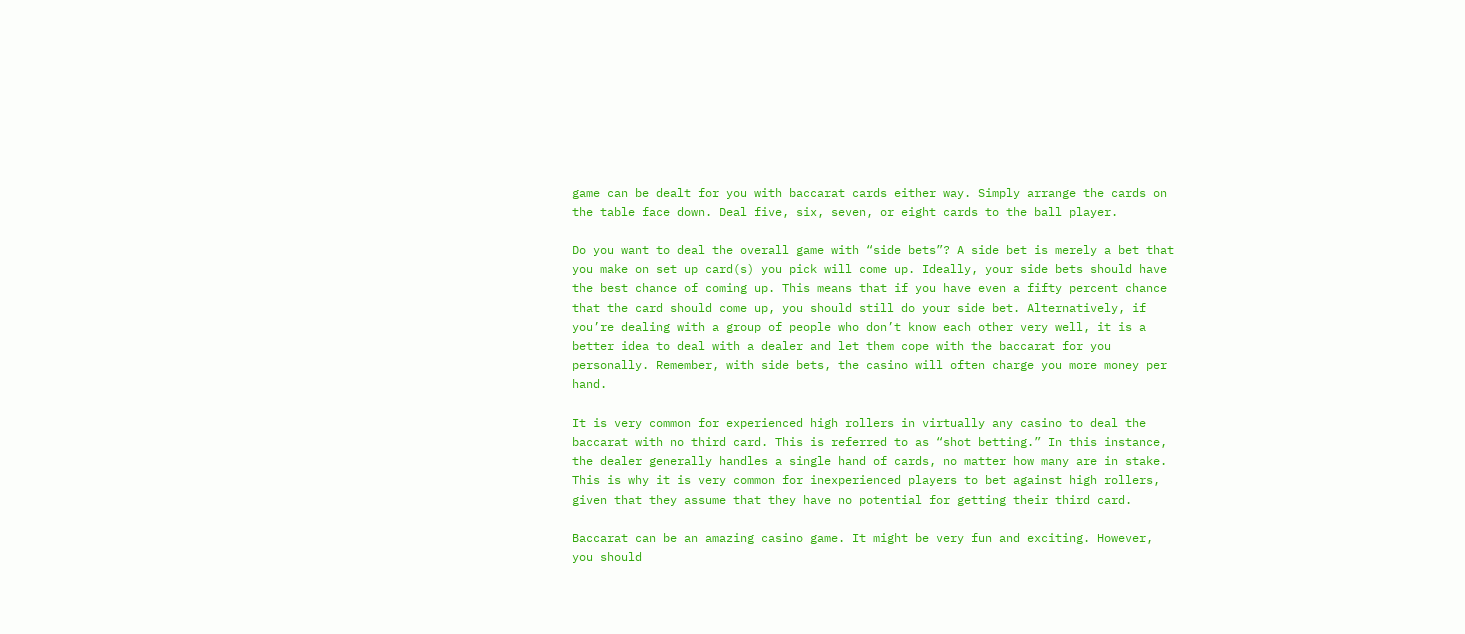game can be dealt for you with baccarat cards either way. Simply arrange the cards on the table face down. Deal five, six, seven, or eight cards to the ball player.

Do you want to deal the overall game with “side bets”? A side bet is merely a bet that you make on set up card(s) you pick will come up. Ideally, your side bets should have the best chance of coming up. This means that if you have even a fifty percent chance that the card should come up, you should still do your side bet. Alternatively, if you’re dealing with a group of people who don’t know each other very well, it is a better idea to deal with a dealer and let them cope with the baccarat for you personally. Remember, with side bets, the casino will often charge you more money per hand.

It is very common for experienced high rollers in virtually any casino to deal the baccarat with no third card. This is referred to as “shot betting.” In this instance, the dealer generally handles a single hand of cards, no matter how many are in stake. This is why it is very common for inexperienced players to bet against high rollers, given that they assume that they have no potential for getting their third card.

Baccarat can be an amazing casino game. It might be very fun and exciting. However, you should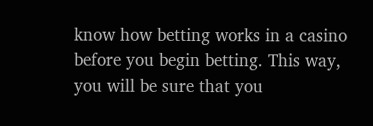know how betting works in a casino before you begin betting. This way, you will be sure that you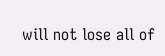will not lose all of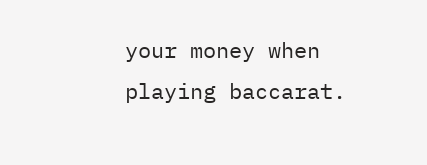your money when playing baccarat.